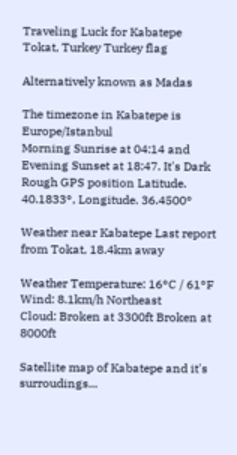Traveling Luck for Kabatepe Tokat, Turkey Turkey flag

Alternatively known as Madas

The timezone in Kabatepe is Europe/Istanbul
Morning Sunrise at 04:14 and Evening Sunset at 18:47. It's Dark
Rough GPS position Latitude. 40.1833°, Longitude. 36.4500°

Weather near Kabatepe Last report from Tokat, 18.4km away

Weather Temperature: 16°C / 61°F
Wind: 8.1km/h Northeast
Cloud: Broken at 3300ft Broken at 8000ft

Satellite map of Kabatepe and it's surroudings...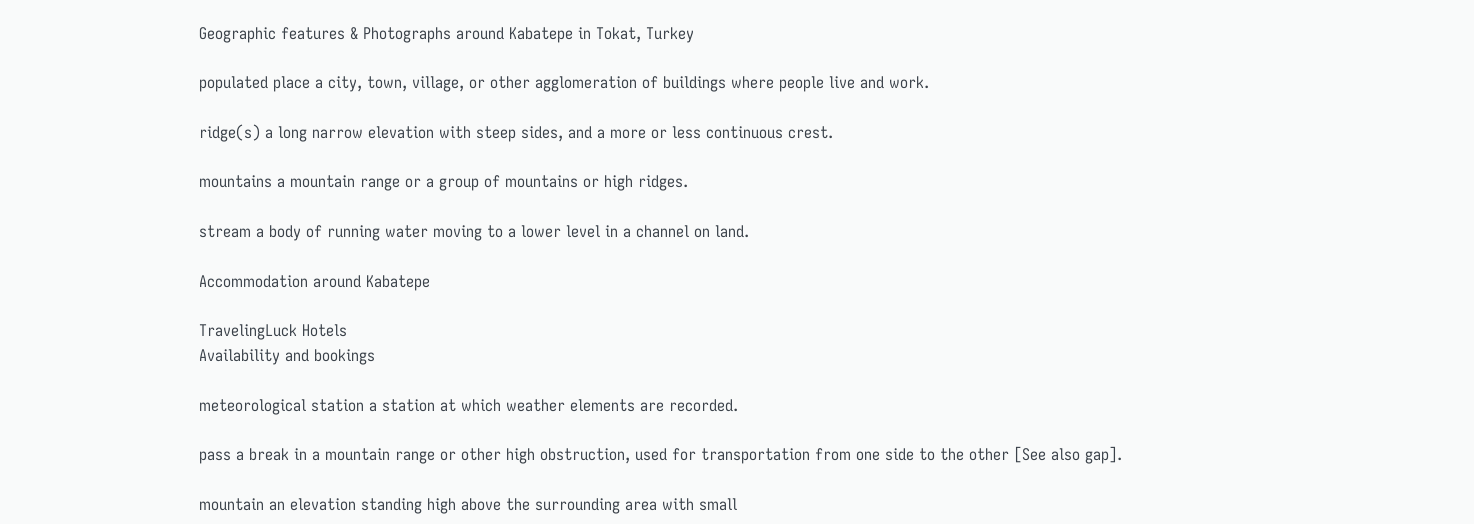Geographic features & Photographs around Kabatepe in Tokat, Turkey

populated place a city, town, village, or other agglomeration of buildings where people live and work.

ridge(s) a long narrow elevation with steep sides, and a more or less continuous crest.

mountains a mountain range or a group of mountains or high ridges.

stream a body of running water moving to a lower level in a channel on land.

Accommodation around Kabatepe

TravelingLuck Hotels
Availability and bookings

meteorological station a station at which weather elements are recorded.

pass a break in a mountain range or other high obstruction, used for transportation from one side to the other [See also gap].

mountain an elevation standing high above the surrounding area with small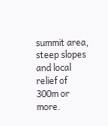summit area, steep slopes and local relief of 300m or more.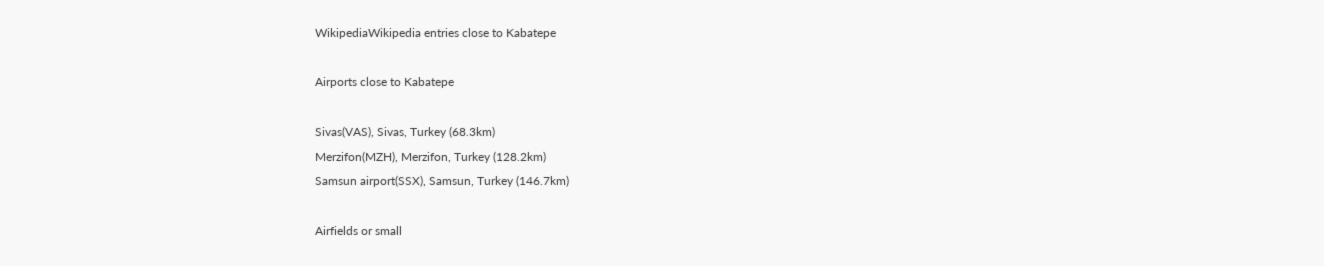WikipediaWikipedia entries close to Kabatepe

Airports close to Kabatepe

Sivas(VAS), Sivas, Turkey (68.3km)
Merzifon(MZH), Merzifon, Turkey (128.2km)
Samsun airport(SSX), Samsun, Turkey (146.7km)

Airfields or small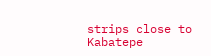strips close to Kabatepe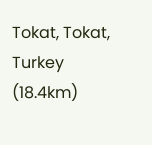Tokat, Tokat, Turkey (18.4km)